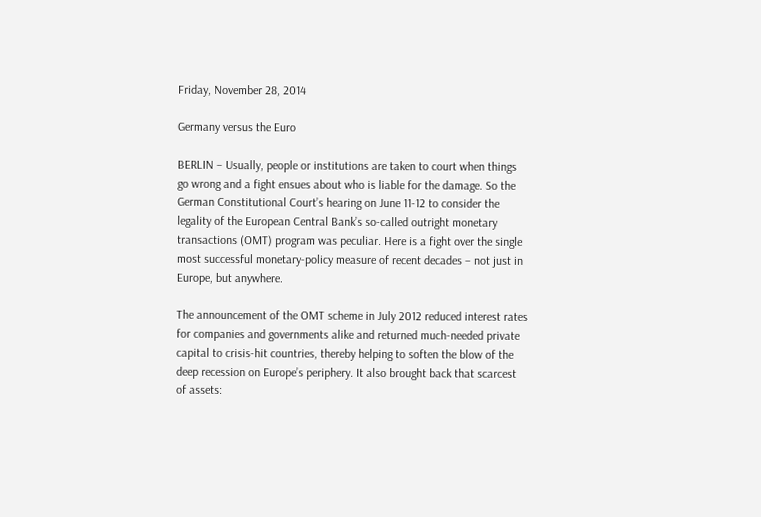Friday, November 28, 2014

Germany versus the Euro

BERLIN – Usually, people or institutions are taken to court when things go wrong and a fight ensues about who is liable for the damage. So the German Constitutional Court’s hearing on June 11-12 to consider the legality of the European Central Bank’s so-called outright monetary transactions (OMT) program was peculiar. Here is a fight over the single most successful monetary-policy measure of recent decades – not just in Europe, but anywhere.

The announcement of the OMT scheme in July 2012 reduced interest rates for companies and governments alike and returned much-needed private capital to crisis-hit countries, thereby helping to soften the blow of the deep recession on Europe’s periphery. It also brought back that scarcest of assets: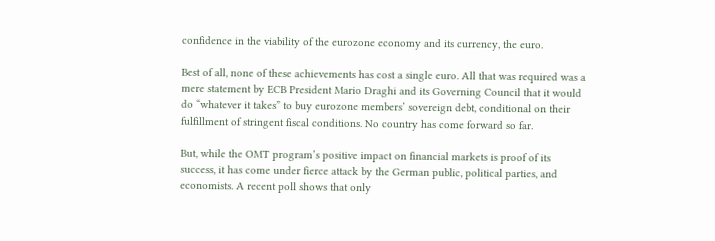confidence in the viability of the eurozone economy and its currency, the euro.

Best of all, none of these achievements has cost a single euro. All that was required was a mere statement by ECB President Mario Draghi and its Governing Council that it would do “whatever it takes” to buy eurozone members’ sovereign debt, conditional on their fulfillment of stringent fiscal conditions. No country has come forward so far.

But, while the OMT program’s positive impact on financial markets is proof of its success, it has come under fierce attack by the German public, political parties, and economists. A recent poll shows that only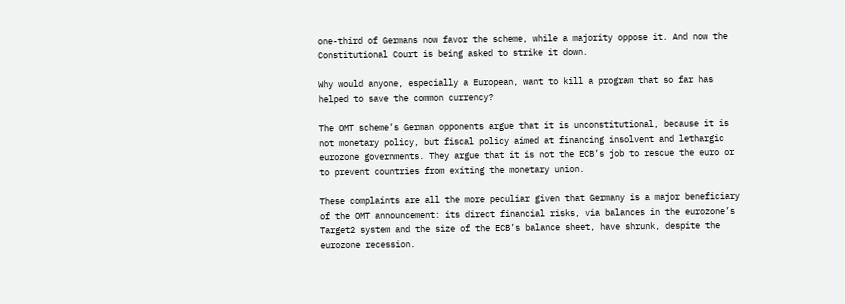one-third of Germans now favor the scheme, while a majority oppose it. And now the Constitutional Court is being asked to strike it down.

Why would anyone, especially a European, want to kill a program that so far has helped to save the common currency?

The OMT scheme’s German opponents argue that it is unconstitutional, because it is not monetary policy, but fiscal policy aimed at financing insolvent and lethargic eurozone governments. They argue that it is not the ECB’s job to rescue the euro or to prevent countries from exiting the monetary union.

These complaints are all the more peculiar given that Germany is a major beneficiary of the OMT announcement: its direct financial risks, via balances in the eurozone’s Target2 system and the size of the ECB’s balance sheet, have shrunk, despite the eurozone recession.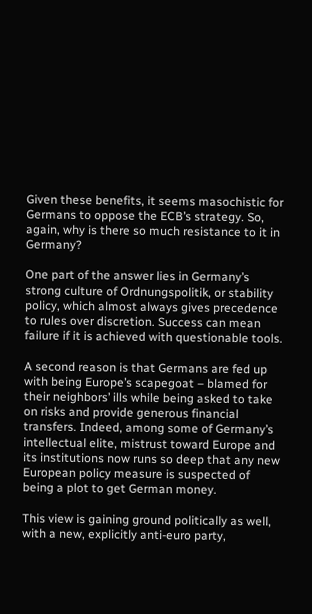Given these benefits, it seems masochistic for Germans to oppose the ECB’s strategy. So, again, why is there so much resistance to it in Germany?

One part of the answer lies in Germany’s strong culture of Ordnungspolitik, or stability policy, which almost always gives precedence to rules over discretion. Success can mean failure if it is achieved with questionable tools.

A second reason is that Germans are fed up with being Europe’s scapegoat – blamed for their neighbors’ ills while being asked to take on risks and provide generous financial transfers. Indeed, among some of Germany’s intellectual elite, mistrust toward Europe and its institutions now runs so deep that any new European policy measure is suspected of being a plot to get German money.

This view is gaining ground politically as well, with a new, explicitly anti-euro party,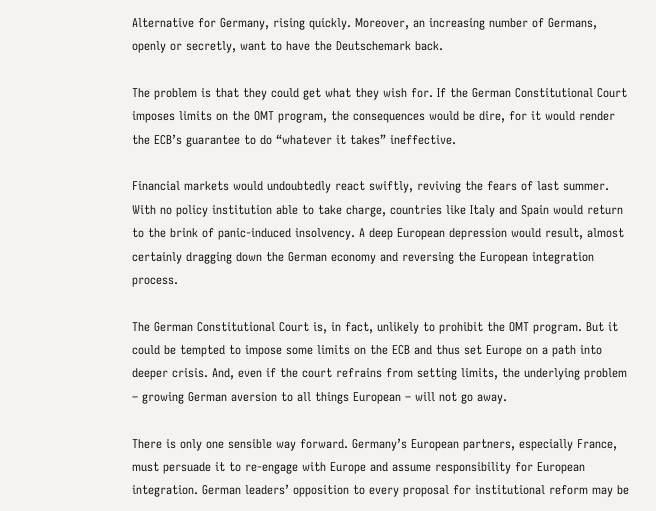Alternative for Germany, rising quickly. Moreover, an increasing number of Germans, openly or secretly, want to have the Deutschemark back.

The problem is that they could get what they wish for. If the German Constitutional Court imposes limits on the OMT program, the consequences would be dire, for it would render the ECB’s guarantee to do “whatever it takes” ineffective.

Financial markets would undoubtedly react swiftly, reviving the fears of last summer. With no policy institution able to take charge, countries like Italy and Spain would return to the brink of panic-induced insolvency. A deep European depression would result, almost certainly dragging down the German economy and reversing the European integration process.

The German Constitutional Court is, in fact, unlikely to prohibit the OMT program. But it could be tempted to impose some limits on the ECB and thus set Europe on a path into deeper crisis. And, even if the court refrains from setting limits, the underlying problem – growing German aversion to all things European – will not go away.

There is only one sensible way forward. Germany’s European partners, especially France, must persuade it to re-engage with Europe and assume responsibility for European integration. German leaders’ opposition to every proposal for institutional reform may be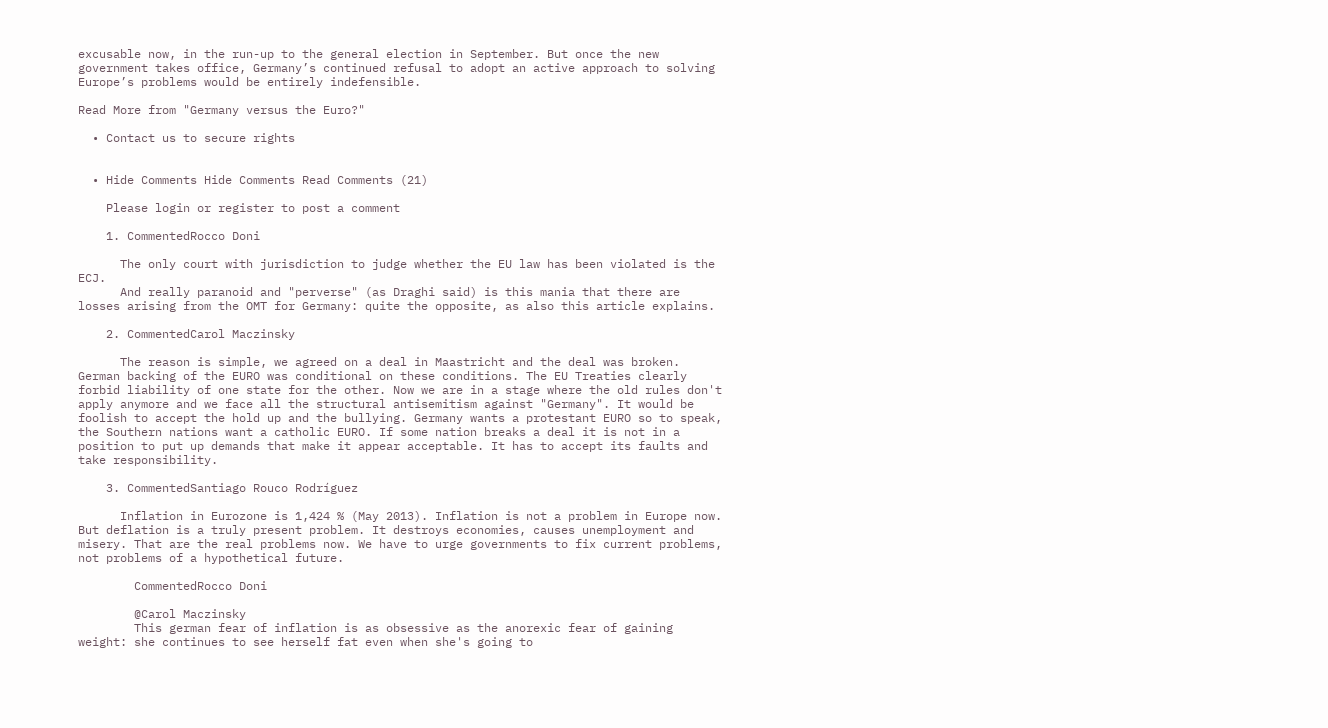excusable now, in the run-up to the general election in September. But once the new government takes office, Germany’s continued refusal to adopt an active approach to solving Europe’s problems would be entirely indefensible.

Read More from "Germany versus the Euro?"

  • Contact us to secure rights


  • Hide Comments Hide Comments Read Comments (21)

    Please login or register to post a comment

    1. CommentedRocco Doni

      The only court with jurisdiction to judge whether the EU law has been violated is the ECJ.
      And really paranoid and "perverse" (as Draghi said) is this mania that there are losses arising from the OMT for Germany: quite the opposite, as also this article explains.

    2. CommentedCarol Maczinsky

      The reason is simple, we agreed on a deal in Maastricht and the deal was broken. German backing of the EURO was conditional on these conditions. The EU Treaties clearly forbid liability of one state for the other. Now we are in a stage where the old rules don't apply anymore and we face all the structural antisemitism against "Germany". It would be foolish to accept the hold up and the bullying. Germany wants a protestant EURO so to speak, the Southern nations want a catholic EURO. If some nation breaks a deal it is not in a position to put up demands that make it appear acceptable. It has to accept its faults and take responsibility.

    3. CommentedSantiago Rouco Rodríguez

      Inflation in Eurozone is 1,424 % (May 2013). Inflation is not a problem in Europe now. But deflation is a truly present problem. It destroys economies, causes unemployment and misery. That are the real problems now. We have to urge governments to fix current problems, not problems of a hypothetical future.

        CommentedRocco Doni

        @Carol Maczinsky
        This german fear of inflation is as obsessive as the anorexic fear of gaining weight: she continues to see herself fat even when she's going to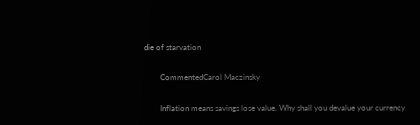die of starvation

        CommentedCarol Maczinsky

        Inflation means savings lose value. Why shall you devalue your currency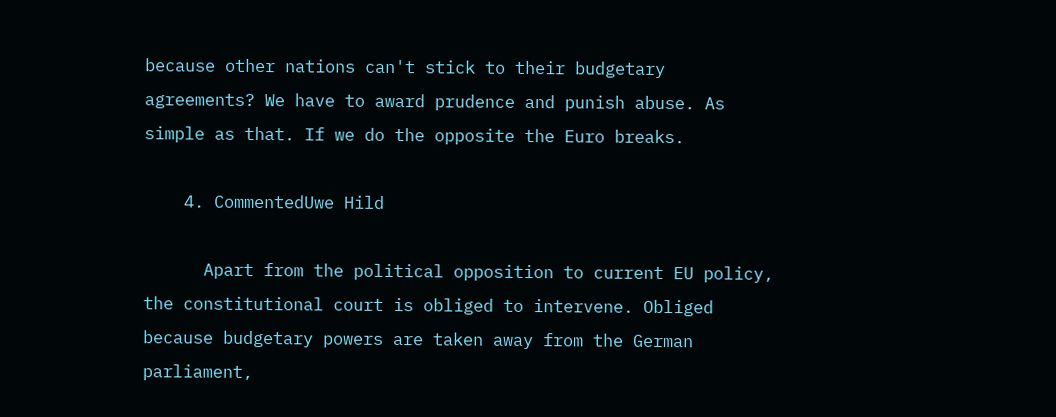because other nations can't stick to their budgetary agreements? We have to award prudence and punish abuse. As simple as that. If we do the opposite the Euro breaks.

    4. CommentedUwe Hild

      Apart from the political opposition to current EU policy, the constitutional court is obliged to intervene. Obliged because budgetary powers are taken away from the German parliament,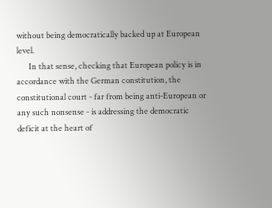without being democratically backed up at European level.
      In that sense, checking that European policy is in accordance with the German constitution, the constitutional court - far from being anti-European or any such nonsense - is addressing the democratic deficit at the heart of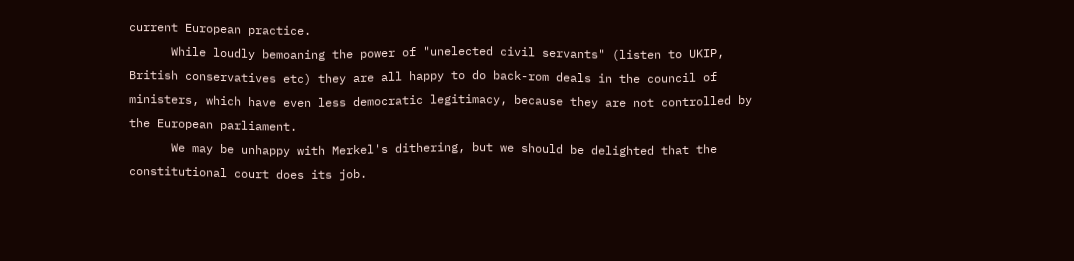current European practice.
      While loudly bemoaning the power of "unelected civil servants" (listen to UKIP, British conservatives etc) they are all happy to do back-rom deals in the council of ministers, which have even less democratic legitimacy, because they are not controlled by the European parliament.
      We may be unhappy with Merkel's dithering, but we should be delighted that the constitutional court does its job.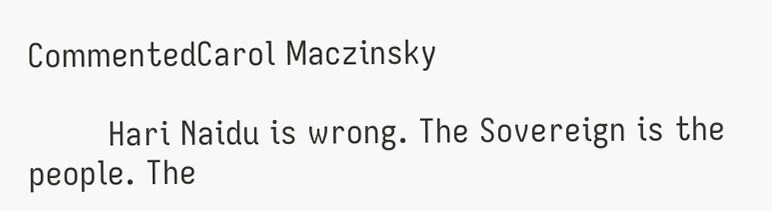CommentedCarol Maczinsky

        Hari Naidu is wrong. The Sovereign is the people. The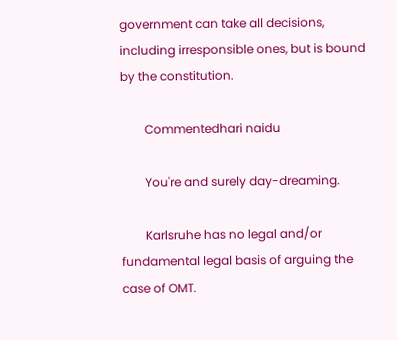government can take all decisions, including irresponsible ones, but is bound by the constitution.

        Commentedhari naidu

        You're and surely day-dreaming.

        Karlsruhe has no legal and/or fundamental legal basis of arguing the case of OMT.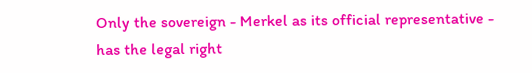Only the sovereign - Merkel as its official representative - has the legal right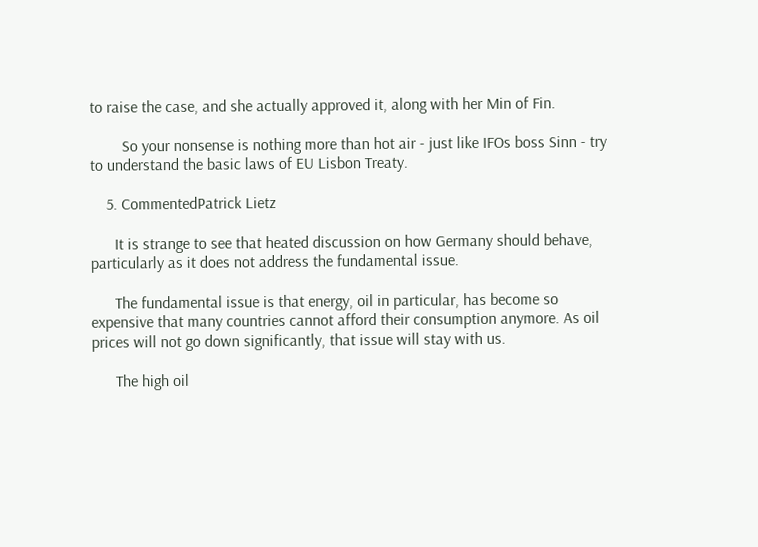to raise the case, and she actually approved it, along with her Min of Fin.

        So your nonsense is nothing more than hot air - just like IFOs boss Sinn - try to understand the basic laws of EU Lisbon Treaty.

    5. CommentedPatrick Lietz

      It is strange to see that heated discussion on how Germany should behave, particularly as it does not address the fundamental issue.

      The fundamental issue is that energy, oil in particular, has become so expensive that many countries cannot afford their consumption anymore. As oil prices will not go down significantly, that issue will stay with us.

      The high oil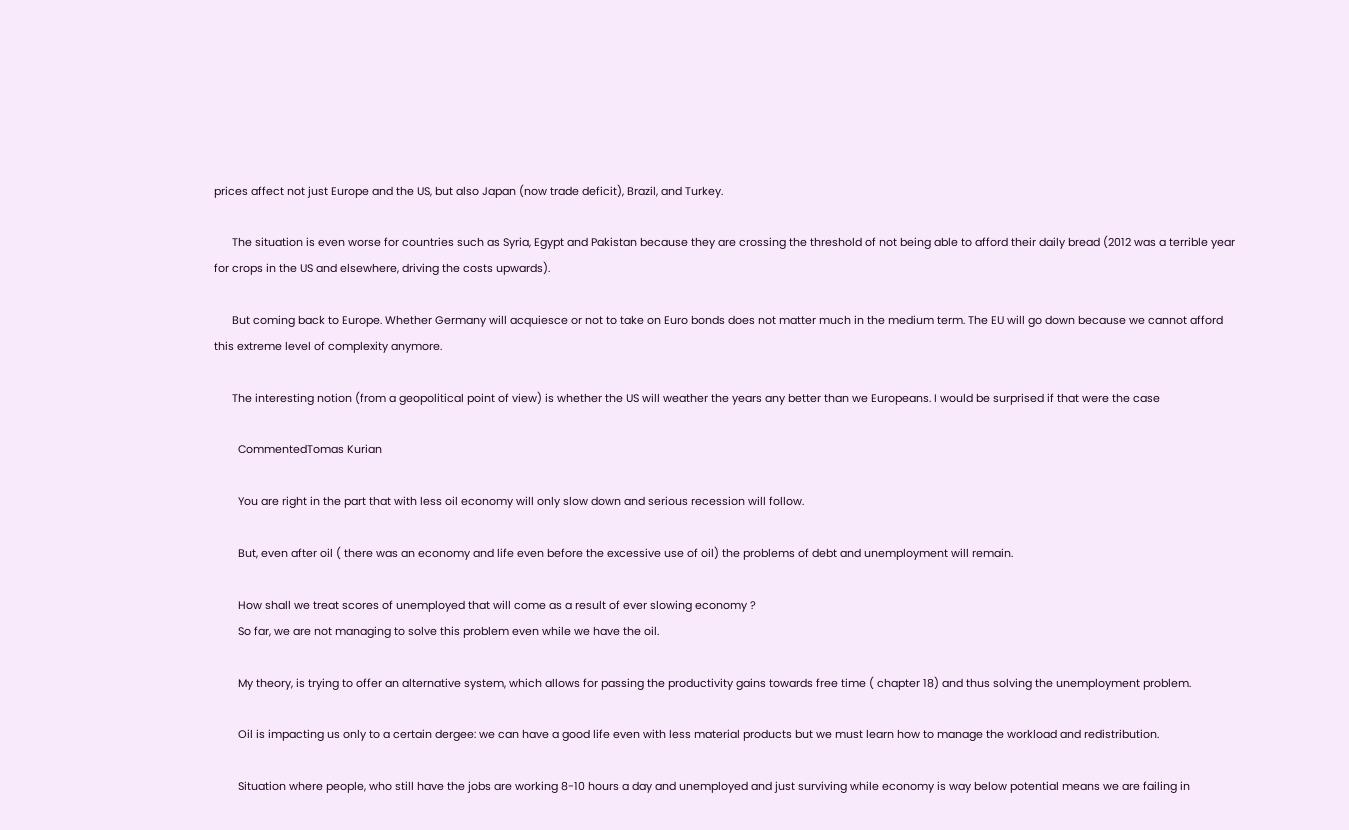prices affect not just Europe and the US, but also Japan (now trade deficit), Brazil, and Turkey.

      The situation is even worse for countries such as Syria, Egypt and Pakistan because they are crossing the threshold of not being able to afford their daily bread (2012 was a terrible year for crops in the US and elsewhere, driving the costs upwards).

      But coming back to Europe. Whether Germany will acquiesce or not to take on Euro bonds does not matter much in the medium term. The EU will go down because we cannot afford this extreme level of complexity anymore.

      The interesting notion (from a geopolitical point of view) is whether the US will weather the years any better than we Europeans. I would be surprised if that were the case

        CommentedTomas Kurian

        You are right in the part that with less oil economy will only slow down and serious recession will follow.

        But, even after oil ( there was an economy and life even before the excessive use of oil) the problems of debt and unemployment will remain.

        How shall we treat scores of unemployed that will come as a result of ever slowing economy ?
        So far, we are not managing to solve this problem even while we have the oil.

        My theory, is trying to offer an alternative system, which allows for passing the productivity gains towards free time ( chapter 18) and thus solving the unemployment problem.

        Oil is impacting us only to a certain dergee: we can have a good life even with less material products but we must learn how to manage the workload and redistribution.

        Situation where people, who still have the jobs are working 8-10 hours a day and unemployed and just surviving while economy is way below potential means we are failing in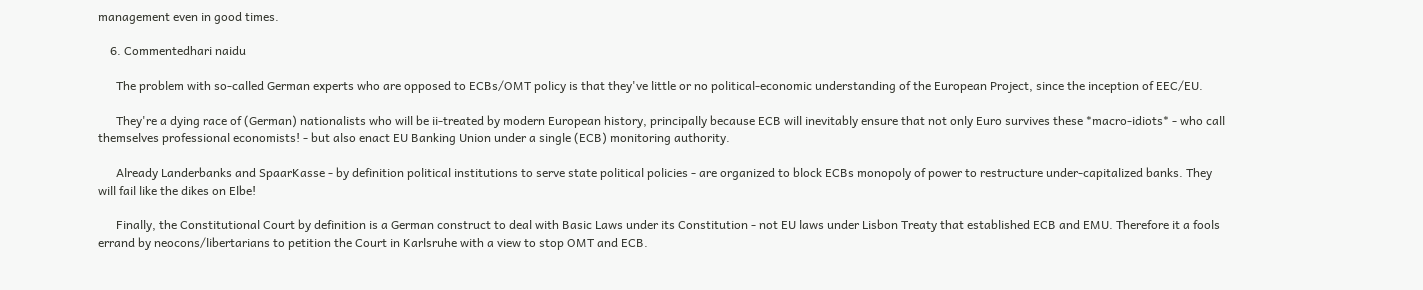management even in good times.

    6. Commentedhari naidu

      The problem with so-called German experts who are opposed to ECBs/OMT policy is that they've little or no political-economic understanding of the European Project, since the inception of EEC/EU.

      They're a dying race of (German) nationalists who will be ii-treated by modern European history, principally because ECB will inevitably ensure that not only Euro survives these *macro-idiots* - who call themselves professional economists! - but also enact EU Banking Union under a single (ECB) monitoring authority.

      Already Landerbanks and SpaarKasse - by definition political institutions to serve state political policies - are organized to block ECBs monopoly of power to restructure under-capitalized banks. They will fail like the dikes on Elbe!

      Finally, the Constitutional Court by definition is a German construct to deal with Basic Laws under its Constitution - not EU laws under Lisbon Treaty that established ECB and EMU. Therefore it a fools errand by neocons/libertarians to petition the Court in Karlsruhe with a view to stop OMT and ECB.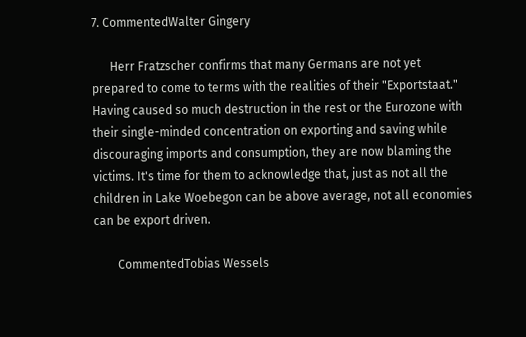7. CommentedWalter Gingery

      Herr Fratzscher confirms that many Germans are not yet prepared to come to terms with the realities of their "Exportstaat." Having caused so much destruction in the rest or the Eurozone with their single-minded concentration on exporting and saving while discouraging imports and consumption, they are now blaming the victims. It's time for them to acknowledge that, just as not all the children in Lake Woebegon can be above average, not all economies can be export driven.

        CommentedTobias Wessels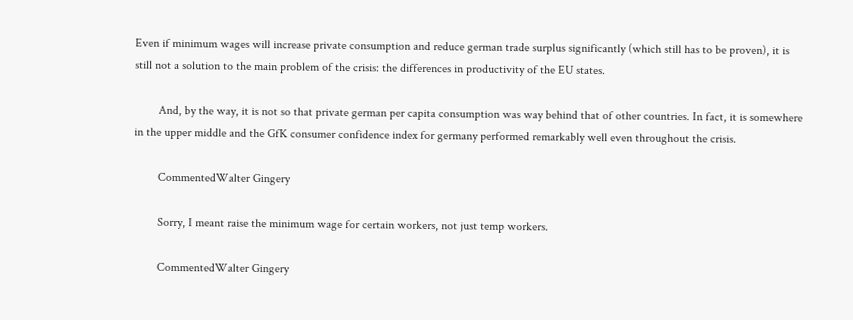Even if minimum wages will increase private consumption and reduce german trade surplus significantly (which still has to be proven), it is still not a solution to the main problem of the crisis: the differences in productivity of the EU states.

        And, by the way, it is not so that private german per capita consumption was way behind that of other countries. In fact, it is somewhere in the upper middle and the GfK consumer confidence index for germany performed remarkably well even throughout the crisis.

        CommentedWalter Gingery

        Sorry, I meant raise the minimum wage for certain workers, not just temp workers.

        CommentedWalter Gingery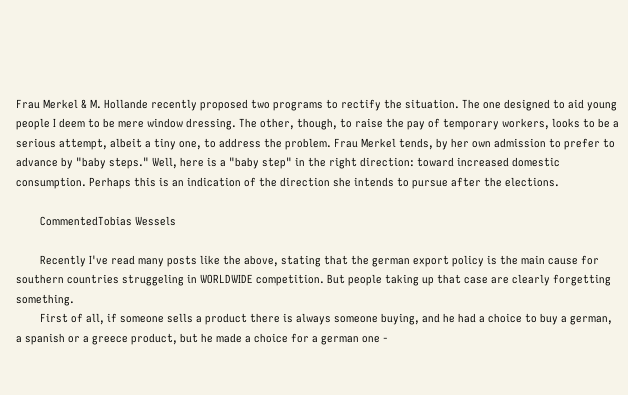Frau Merkel & M. Hollande recently proposed two programs to rectify the situation. The one designed to aid young people I deem to be mere window dressing. The other, though, to raise the pay of temporary workers, looks to be a serious attempt, albeit a tiny one, to address the problem. Frau Merkel tends, by her own admission to prefer to advance by "baby steps." Well, here is a "baby step" in the right direction: toward increased domestic consumption. Perhaps this is an indication of the direction she intends to pursue after the elections.

        CommentedTobias Wessels

        Recently I've read many posts like the above, stating that the german export policy is the main cause for southern countries struggeling in WORLDWIDE competition. But people taking up that case are clearly forgetting something.
        First of all, if someone sells a product there is always someone buying, and he had a choice to buy a german, a spanish or a greece product, but he made a choice for a german one -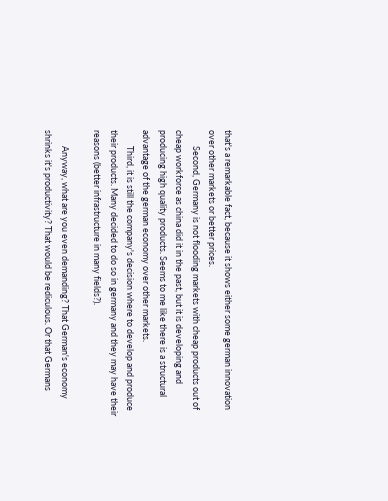that's a remarkable fact, because it shows either some german innovation over other markets or better prices.
        Second, Germany is not flooding markets with cheap products out of cheap workforce as china did it in the past, but it is developing and producing high quality products. Seems to me like there is a structural advantage of the german economy over other markets.
        Third, it is still the company's decision where to develop and produce their products. Many decided to do so in germany and they may have their reasons (better infrastructure in many fields?).

        Anyway, what are you even demanding? That German's economy shrinks it's productivity? That would be rediculous. Or that Germans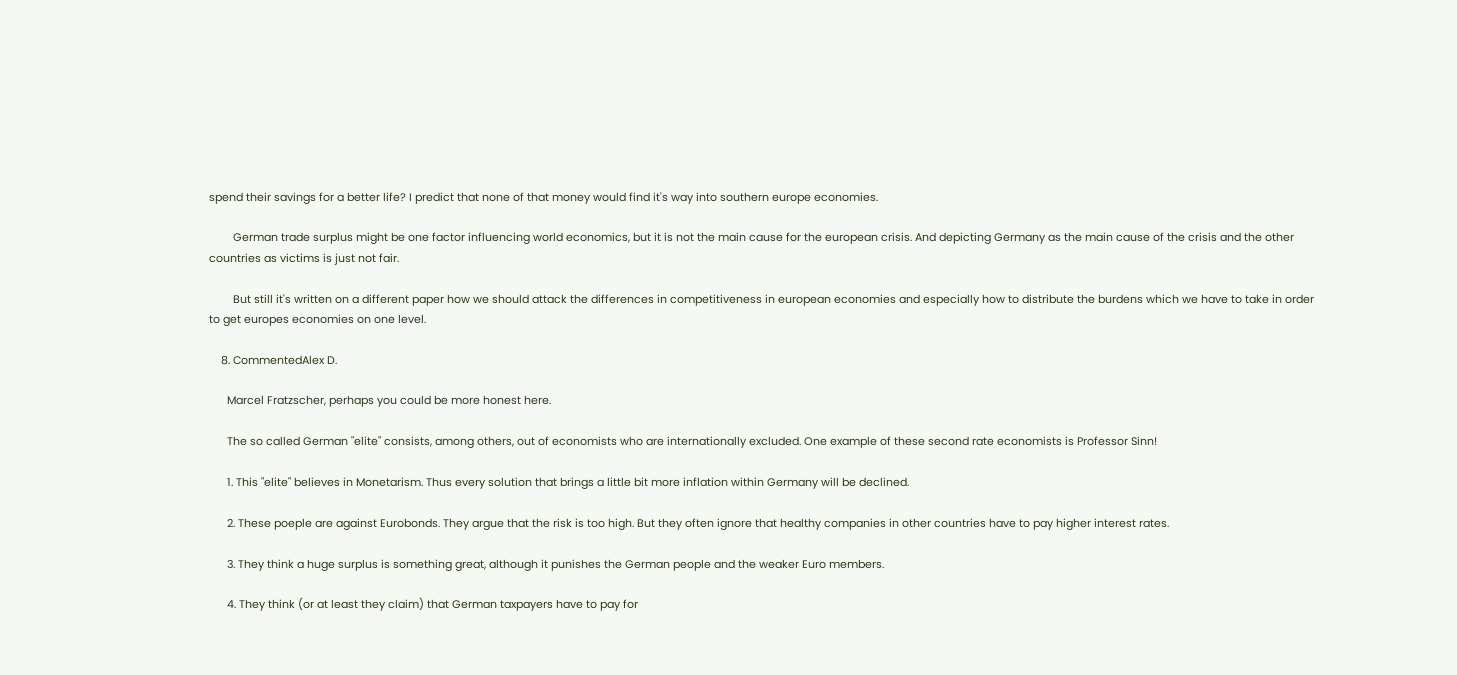spend their savings for a better life? I predict that none of that money would find it's way into southern europe economies.

        German trade surplus might be one factor influencing world economics, but it is not the main cause for the european crisis. And depicting Germany as the main cause of the crisis and the other countries as victims is just not fair.

        But still it's written on a different paper how we should attack the differences in competitiveness in european economies and especially how to distribute the burdens which we have to take in order to get europes economies on one level.

    8. CommentedAlex D.

      Marcel Fratzscher, perhaps you could be more honest here.

      The so called German "elite" consists, among others, out of economists who are internationally excluded. One example of these second rate economists is Professor Sinn!

      1. This "elite" believes in Monetarism. Thus every solution that brings a little bit more inflation within Germany will be declined.

      2. These poeple are against Eurobonds. They argue that the risk is too high. But they often ignore that healthy companies in other countries have to pay higher interest rates.

      3. They think a huge surplus is something great, although it punishes the German people and the weaker Euro members.

      4. They think (or at least they claim) that German taxpayers have to pay for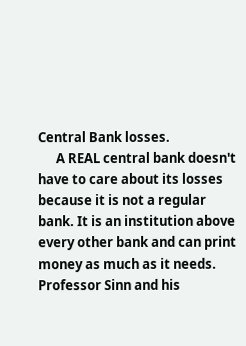Central Bank losses.
      A REAL central bank doesn't have to care about its losses because it is not a regular bank. It is an institution above every other bank and can print money as much as it needs. Professor Sinn and his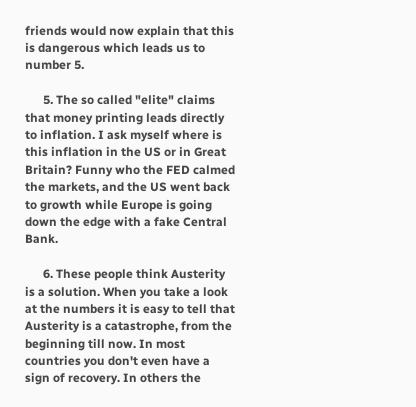friends would now explain that this is dangerous which leads us to number 5.

      5. The so called "elite" claims that money printing leads directly to inflation. I ask myself where is this inflation in the US or in Great Britain? Funny who the FED calmed the markets, and the US went back to growth while Europe is going down the edge with a fake Central Bank.

      6. These people think Austerity is a solution. When you take a look at the numbers it is easy to tell that Austerity is a catastrophe, from the beginning till now. In most countries you don't even have a sign of recovery. In others the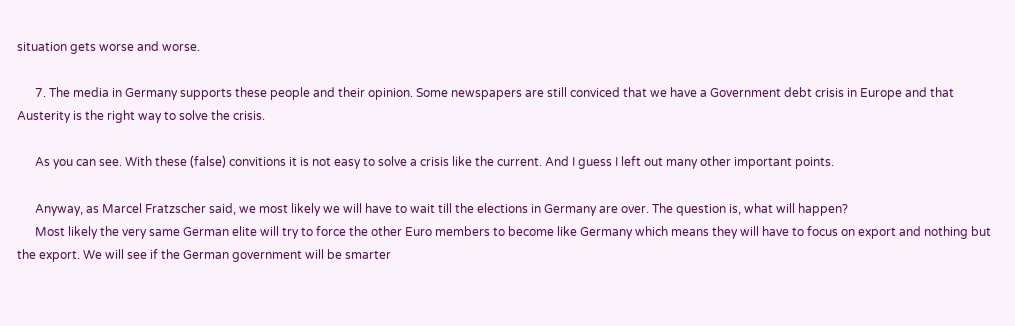situation gets worse and worse.

      7. The media in Germany supports these people and their opinion. Some newspapers are still conviced that we have a Government debt crisis in Europe and that Austerity is the right way to solve the crisis.

      As you can see. With these (false) convitions it is not easy to solve a crisis like the current. And I guess I left out many other important points.

      Anyway, as Marcel Fratzscher said, we most likely we will have to wait till the elections in Germany are over. The question is, what will happen?
      Most likely the very same German elite will try to force the other Euro members to become like Germany which means they will have to focus on export and nothing but the export. We will see if the German government will be smarter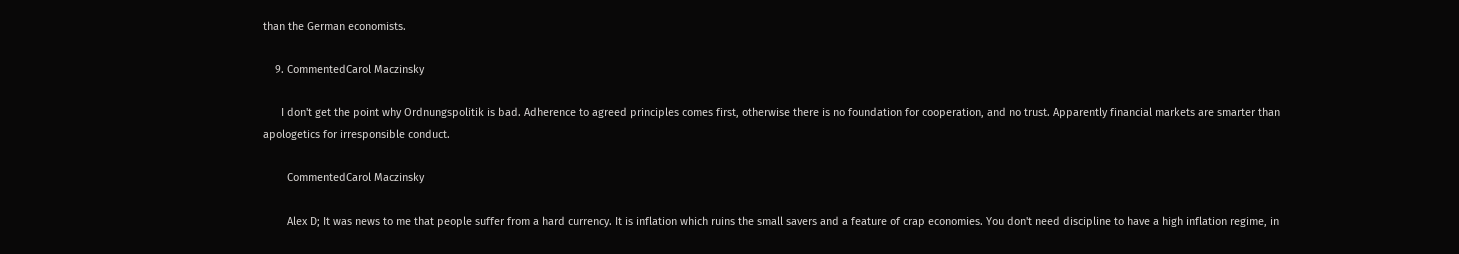than the German economists.

    9. CommentedCarol Maczinsky

      I don't get the point why Ordnungspolitik is bad. Adherence to agreed principles comes first, otherwise there is no foundation for cooperation, and no trust. Apparently financial markets are smarter than apologetics for irresponsible conduct.

        CommentedCarol Maczinsky

        Alex D; It was news to me that people suffer from a hard currency. It is inflation which ruins the small savers and a feature of crap economies. You don't need discipline to have a high inflation regime, in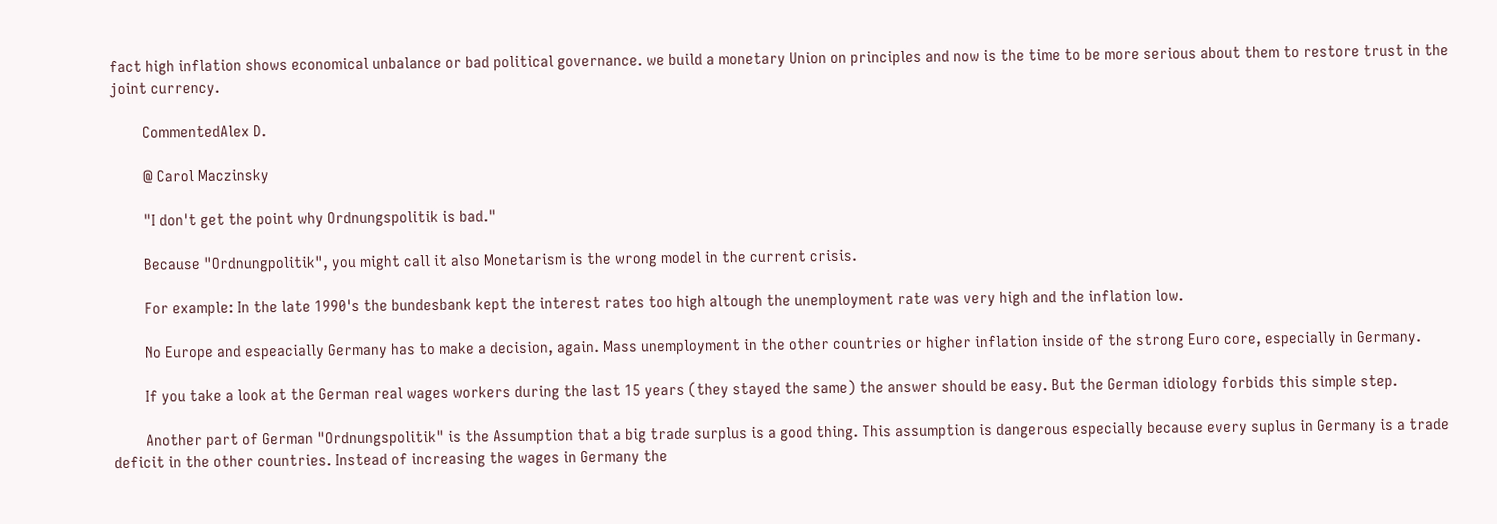fact high inflation shows economical unbalance or bad political governance. we build a monetary Union on principles and now is the time to be more serious about them to restore trust in the joint currency.

        CommentedAlex D.

        @ Carol Maczinsky

        "I don't get the point why Ordnungspolitik is bad."

        Because "Ordnungpolitik", you might call it also Monetarism is the wrong model in the current crisis.

        For example: In the late 1990's the bundesbank kept the interest rates too high altough the unemployment rate was very high and the inflation low.

        No Europe and espeacially Germany has to make a decision, again. Mass unemployment in the other countries or higher inflation inside of the strong Euro core, especially in Germany.

        If you take a look at the German real wages workers during the last 15 years (they stayed the same) the answer should be easy. But the German idiology forbids this simple step.

        Another part of German "Ordnungspolitik" is the Assumption that a big trade surplus is a good thing. This assumption is dangerous especially because every suplus in Germany is a trade deficit in the other countries. Instead of increasing the wages in Germany the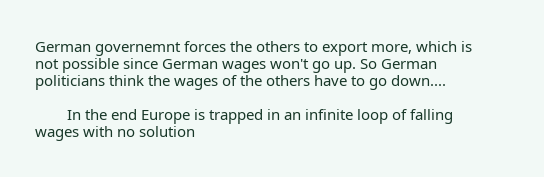German governemnt forces the others to export more, which is not possible since German wages won't go up. So German politicians think the wages of the others have to go down....

        In the end Europe is trapped in an infinite loop of falling wages with no solution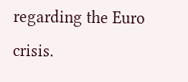regarding the Euro crisis.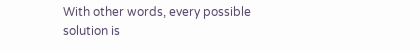With other words, every possible solution is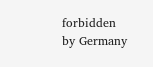forbidden by Germany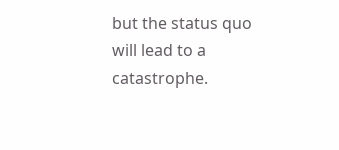but the status quo will lead to a catastrophe.